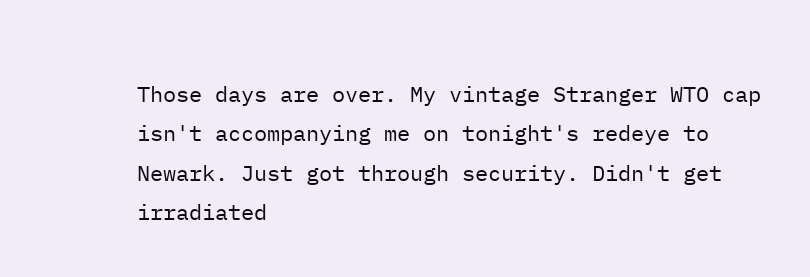Those days are over. My vintage Stranger WTO cap isn't accompanying me on tonight's redeye to Newark. Just got through security. Didn't get irradiated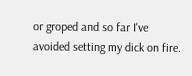or groped and so far I've avoided setting my dick on fire.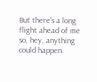But there's a long flight ahead of me so, hey, anything could happen.